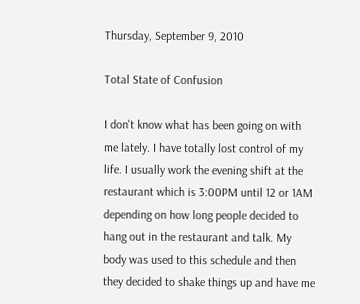Thursday, September 9, 2010

Total State of Confusion

I don't know what has been going on with me lately. I have totally lost control of my life. I usually work the evening shift at the restaurant which is 3:00PM until 12 or 1AM depending on how long people decided to hang out in the restaurant and talk. My body was used to this schedule and then they decided to shake things up and have me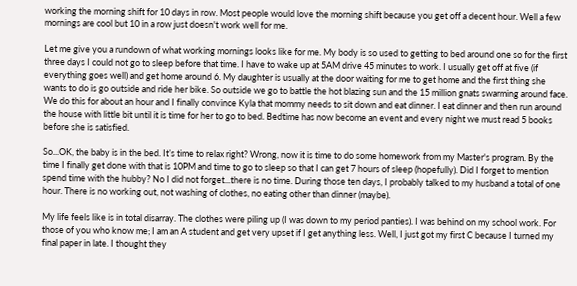working the morning shift for 10 days in row. Most people would love the morning shift because you get off a decent hour. Well a few mornings are cool but 10 in a row just doesn't work well for me.

Let me give you a rundown of what working mornings looks like for me. My body is so used to getting to bed around one so for the first three days I could not go to sleep before that time. I have to wake up at 5AM drive 45 minutes to work. I usually get off at five (if everything goes well) and get home around 6. My daughter is usually at the door waiting for me to get home and the first thing she wants to do is go outside and ride her bike. So outside we go to battle the hot blazing sun and the 15 million gnats swarming around face. We do this for about an hour and I finally convince Kyla that mommy needs to sit down and eat dinner. I eat dinner and then run around the house with little bit until it is time for her to go to bed. Bedtime has now become an event and every night we must read 5 books before she is satisfied.

So...OK, the baby is in the bed. It’s time to relax right? Wrong, now it is time to do some homework from my Master's program. By the time I finally get done with that is 10PM and time to go to sleep so that I can get 7 hours of sleep (hopefully). Did I forget to mention spend time with the hubby? No I did not forget...there is no time. During those ten days, I probably talked to my husband a total of one hour. There is no working out, not washing of clothes, no eating other than dinner (maybe).

My life feels like is in total disarray. The clothes were piling up (I was down to my period panties). I was behind on my school work. For those of you who know me; I am an A student and get very upset if I get anything less. Well, I just got my first C because I turned my final paper in late. I thought they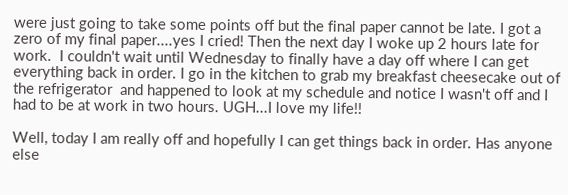were just going to take some points off but the final paper cannot be late. I got a zero of my final paper....yes I cried! Then the next day I woke up 2 hours late for work.  I couldn't wait until Wednesday to finally have a day off where I can get everything back in order. I go in the kitchen to grab my breakfast cheesecake out of the refrigerator  and happened to look at my schedule and notice I wasn't off and I had to be at work in two hours. UGH...I love my life!!

Well, today I am really off and hopefully I can get things back in order. Has anyone else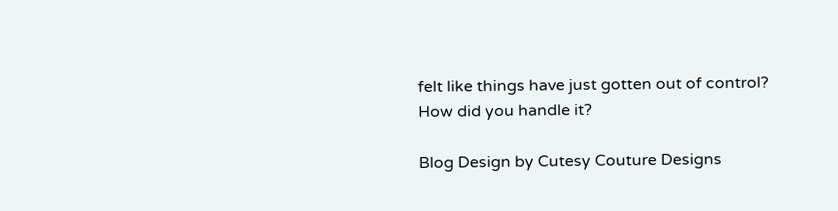felt like things have just gotten out of control? How did you handle it?

Blog Design by Cutesy Couture Designs